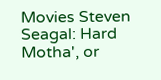Movies Steven Seagal: Hard Motha', or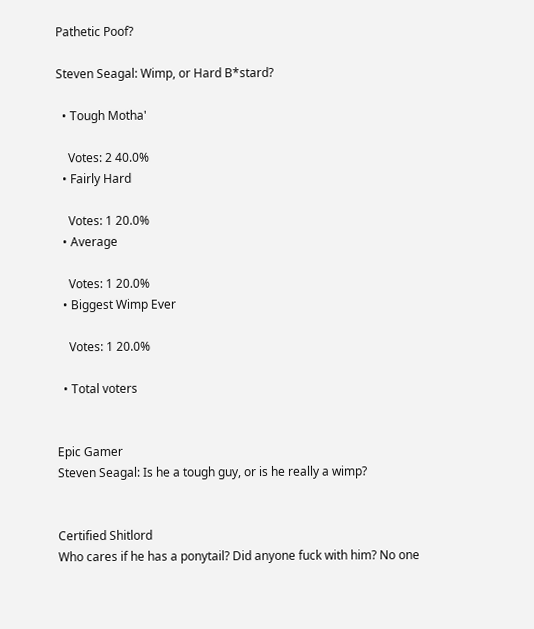Pathetic Poof?

Steven Seagal: Wimp, or Hard B*stard?

  • Tough Motha'

    Votes: 2 40.0%
  • Fairly Hard

    Votes: 1 20.0%
  • Average

    Votes: 1 20.0%
  • Biggest Wimp Ever

    Votes: 1 20.0%

  • Total voters


Epic Gamer
Steven Seagal: Is he a tough guy, or is he really a wimp?


Certified Shitlord
Who cares if he has a ponytail? Did anyone fuck with him? No one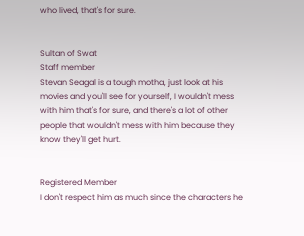who lived, that's for sure.


Sultan of Swat
Staff member
Stevan Seagal is a tough motha, just look at his movies and you'll see for yourself, I wouldn't mess with him that's for sure, and there's a lot of other people that wouldn't mess with him because they know they'll get hurt.


Registered Member
I don't respect him as much since the characters he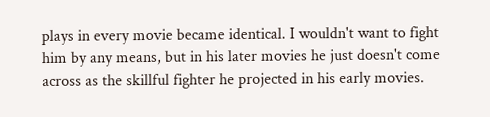plays in every movie became identical. I wouldn't want to fight him by any means, but in his later movies he just doesn't come across as the skillful fighter he projected in his early movies.